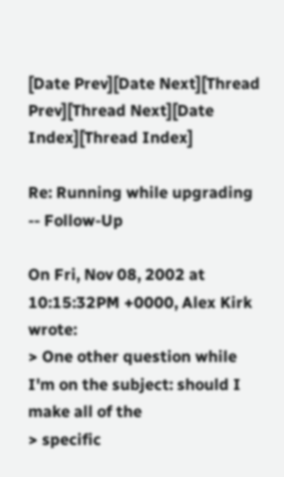[Date Prev][Date Next][Thread Prev][Thread Next][Date Index][Thread Index]

Re: Running while upgrading -- Follow-Up

On Fri, Nov 08, 2002 at 10:15:32PM +0000, Alex Kirk wrote:
> One other question while I'm on the subject: should I make all of the
> specific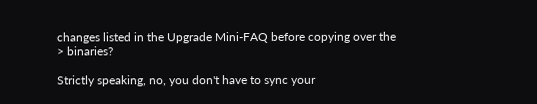changes listed in the Upgrade Mini-FAQ before copying over the
> binaries?

Strictly speaking, no, you don't have to sync your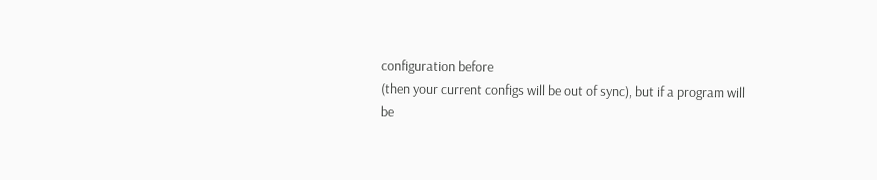configuration before
(then your current configs will be out of sync), but if a program will
be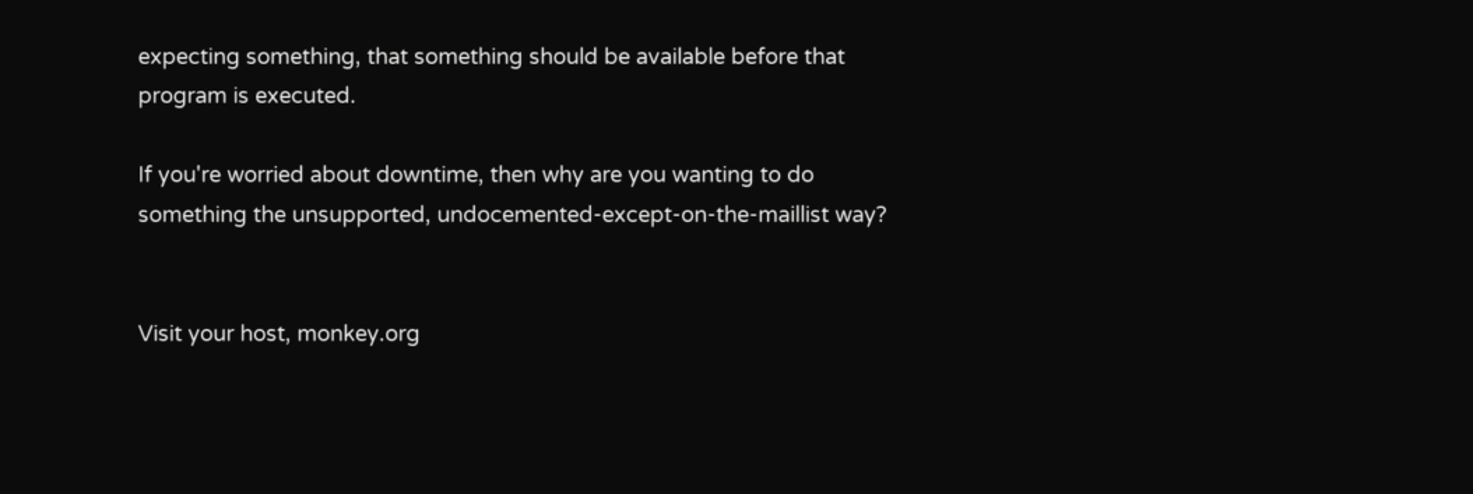expecting something, that something should be available before that
program is executed.

If you're worried about downtime, then why are you wanting to do
something the unsupported, undocemented-except-on-the-maillist way?


Visit your host, monkey.org